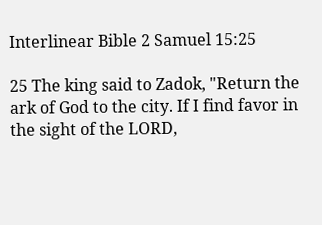Interlinear Bible 2 Samuel 15:25

25 The king said to Zadok, "Return the ark of God to the city. If I find favor in the sight of the LORD,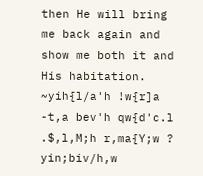then He will bring me back again and show me both it and His habitation.
~yih{l/a'h !w{r]a -t,a bev'h qw{d'c.l .$,l,M;h r,ma{Y;w ? yin;biv/h,w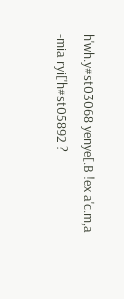h'wh.y#st03068 yenye[.B !ex a'c.m,a -mia ryi['h#st05892 ?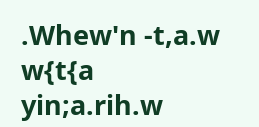.Whew'n -t,a.w w{t{a yin;a.rih.w